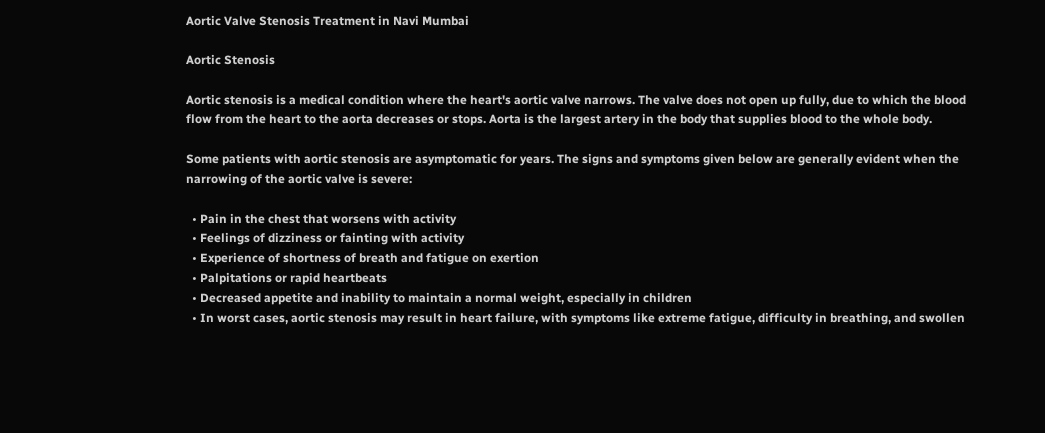Aortic Valve Stenosis Treatment in Navi Mumbai

Aortic Stenosis

Aortic stenosis is a medical condition where the heart's aortic valve narrows. The valve does not open up fully, due to which the blood flow from the heart to the aorta decreases or stops. Aorta is the largest artery in the body that supplies blood to the whole body.

Some patients with aortic stenosis are asymptomatic for years. The signs and symptoms given below are generally evident when the narrowing of the aortic valve is severe:

  • Pain in the chest that worsens with activity
  • Feelings of dizziness or fainting with activity
  • Experience of shortness of breath and fatigue on exertion
  • Palpitations or rapid heartbeats
  • Decreased appetite and inability to maintain a normal weight, especially in children
  • In worst cases, aortic stenosis may result in heart failure, with symptoms like extreme fatigue, difficulty in breathing, and swollen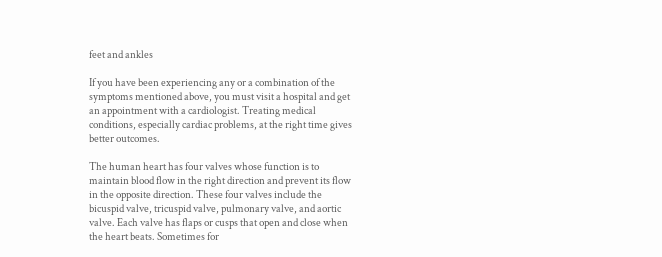feet and ankles

If you have been experiencing any or a combination of the symptoms mentioned above, you must visit a hospital and get an appointment with a cardiologist. Treating medical conditions, especially cardiac problems, at the right time gives better outcomes.

The human heart has four valves whose function is to maintain blood flow in the right direction and prevent its flow in the opposite direction. These four valves include the bicuspid valve, tricuspid valve, pulmonary valve, and aortic valve. Each valve has flaps or cusps that open and close when the heart beats. Sometimes for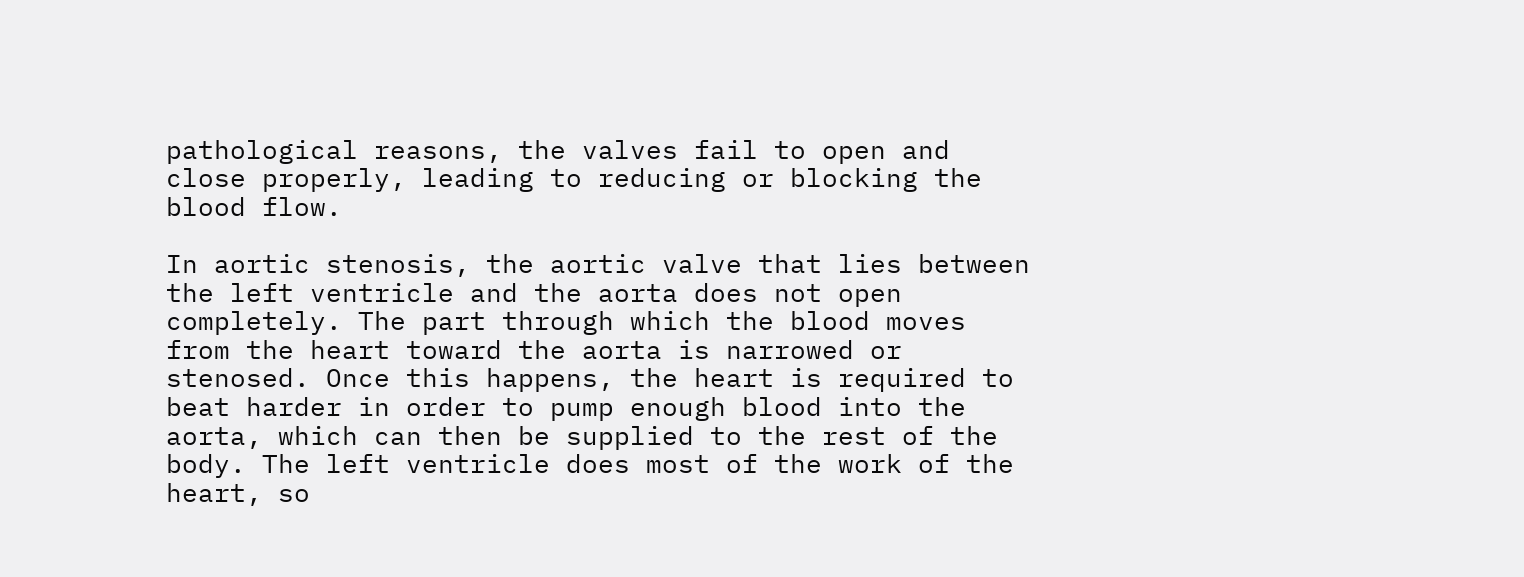pathological reasons, the valves fail to open and close properly, leading to reducing or blocking the blood flow.

In aortic stenosis, the aortic valve that lies between the left ventricle and the aorta does not open completely. The part through which the blood moves from the heart toward the aorta is narrowed or stenosed. Once this happens, the heart is required to beat harder in order to pump enough blood into the aorta, which can then be supplied to the rest of the body. The left ventricle does most of the work of the heart, so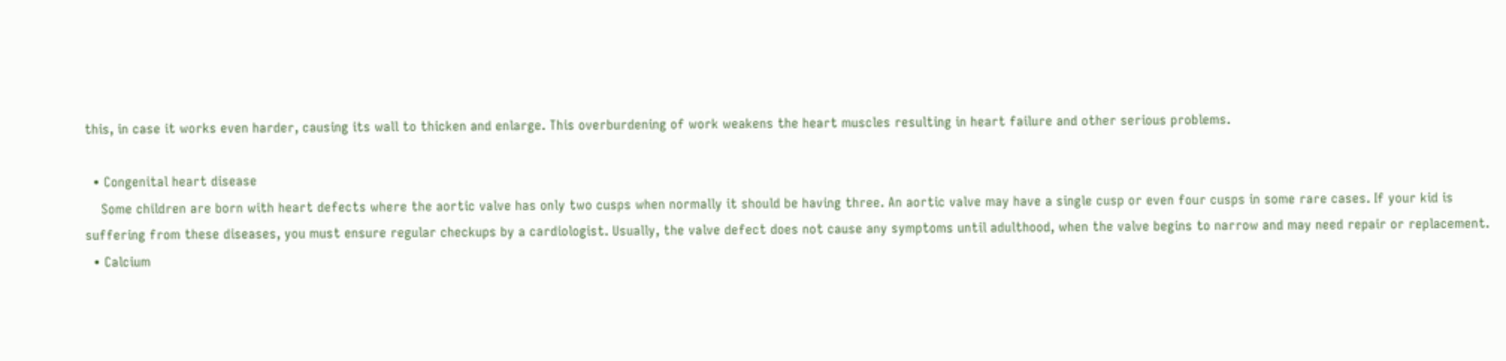this, in case it works even harder, causing its wall to thicken and enlarge. This overburdening of work weakens the heart muscles resulting in heart failure and other serious problems.

  • Congenital heart disease
    Some children are born with heart defects where the aortic valve has only two cusps when normally it should be having three. An aortic valve may have a single cusp or even four cusps in some rare cases. If your kid is suffering from these diseases, you must ensure regular checkups by a cardiologist. Usually, the valve defect does not cause any symptoms until adulthood, when the valve begins to narrow and may need repair or replacement.
  • Calcium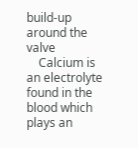build-up around the valve
    Calcium is an electrolyte found in the blood which plays an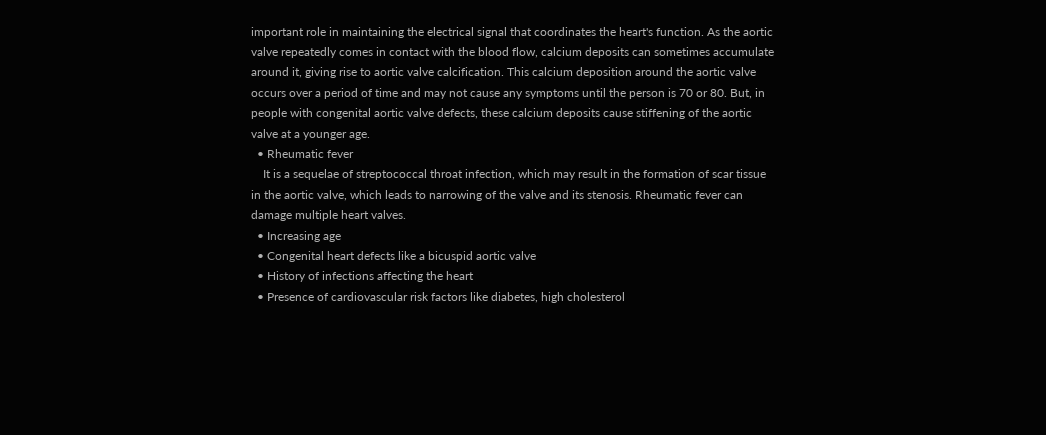important role in maintaining the electrical signal that coordinates the heart's function. As the aortic valve repeatedly comes in contact with the blood flow, calcium deposits can sometimes accumulate around it, giving rise to aortic valve calcification. This calcium deposition around the aortic valve occurs over a period of time and may not cause any symptoms until the person is 70 or 80. But, in people with congenital aortic valve defects, these calcium deposits cause stiffening of the aortic valve at a younger age.
  • Rheumatic fever
    It is a sequelae of streptococcal throat infection, which may result in the formation of scar tissue in the aortic valve, which leads to narrowing of the valve and its stenosis. Rheumatic fever can damage multiple heart valves.
  • Increasing age
  • Congenital heart defects like a bicuspid aortic valve
  • History of infections affecting the heart
  • Presence of cardiovascular risk factors like diabetes, high cholesterol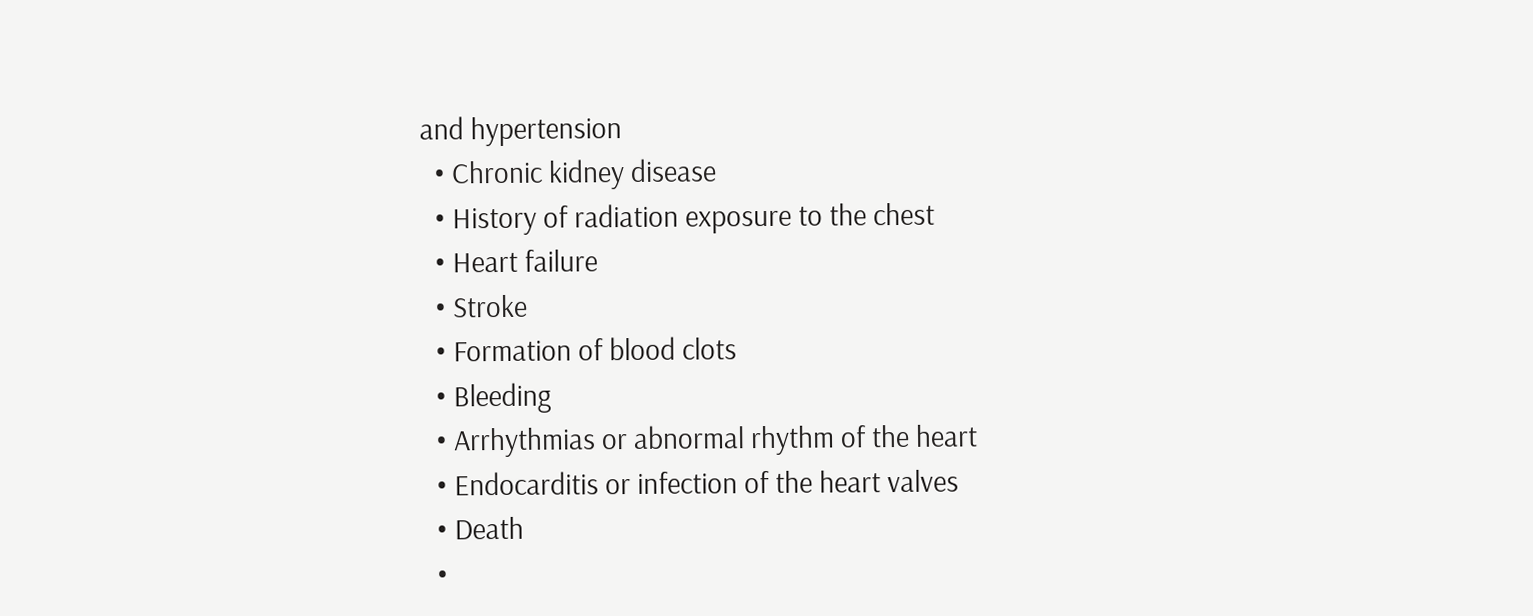and hypertension
  • Chronic kidney disease
  • History of radiation exposure to the chest
  • Heart failure
  • Stroke
  • Formation of blood clots
  • Bleeding
  • Arrhythmias or abnormal rhythm of the heart
  • Endocarditis or infection of the heart valves
  • Death
  •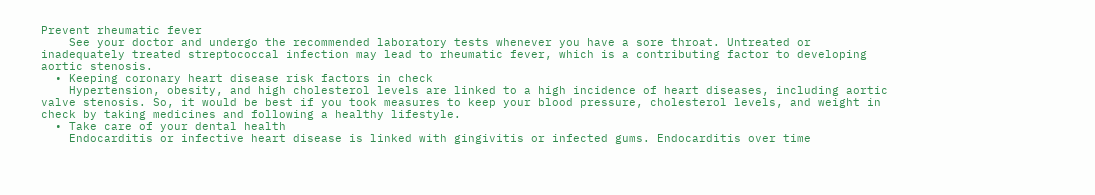Prevent rheumatic fever
    See your doctor and undergo the recommended laboratory tests whenever you have a sore throat. Untreated or inadequately treated streptococcal infection may lead to rheumatic fever, which is a contributing factor to developing aortic stenosis.
  • Keeping coronary heart disease risk factors in check
    Hypertension, obesity, and high cholesterol levels are linked to a high incidence of heart diseases, including aortic valve stenosis. So, it would be best if you took measures to keep your blood pressure, cholesterol levels, and weight in check by taking medicines and following a healthy lifestyle.
  • Take care of your dental health
    Endocarditis or infective heart disease is linked with gingivitis or infected gums. Endocarditis over time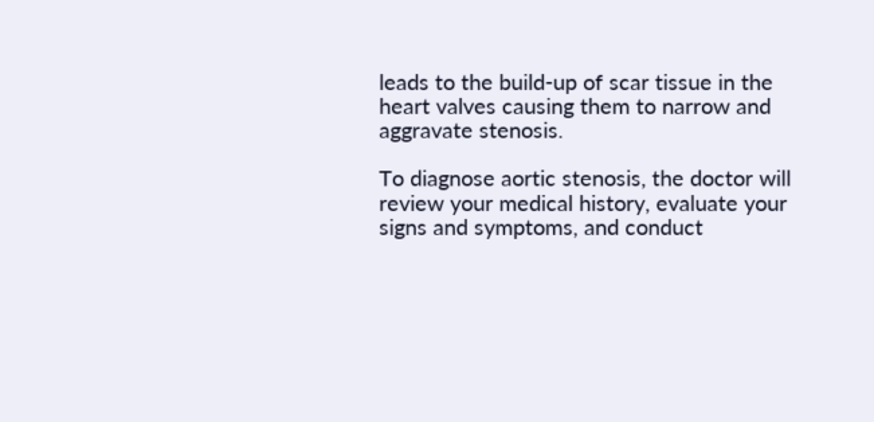leads to the build-up of scar tissue in the heart valves causing them to narrow and aggravate stenosis.

To diagnose aortic stenosis, the doctor will review your medical history, evaluate your signs and symptoms, and conduct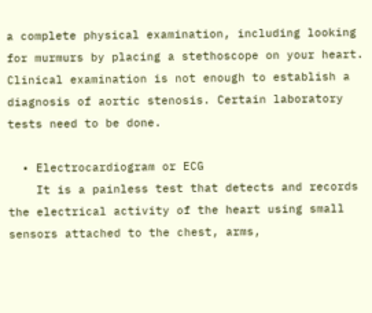a complete physical examination, including looking for murmurs by placing a stethoscope on your heart. Clinical examination is not enough to establish a diagnosis of aortic stenosis. Certain laboratory tests need to be done.

  • Electrocardiogram or ECG
    It is a painless test that detects and records the electrical activity of the heart using small sensors attached to the chest, arms,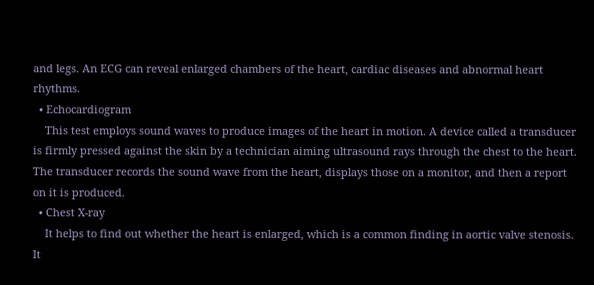and legs. An ECG can reveal enlarged chambers of the heart, cardiac diseases and abnormal heart rhythms.
  • Echocardiogram
    This test employs sound waves to produce images of the heart in motion. A device called a transducer is firmly pressed against the skin by a technician aiming ultrasound rays through the chest to the heart. The transducer records the sound wave from the heart, displays those on a monitor, and then a report on it is produced.
  • Chest X-ray
    It helps to find out whether the heart is enlarged, which is a common finding in aortic valve stenosis. It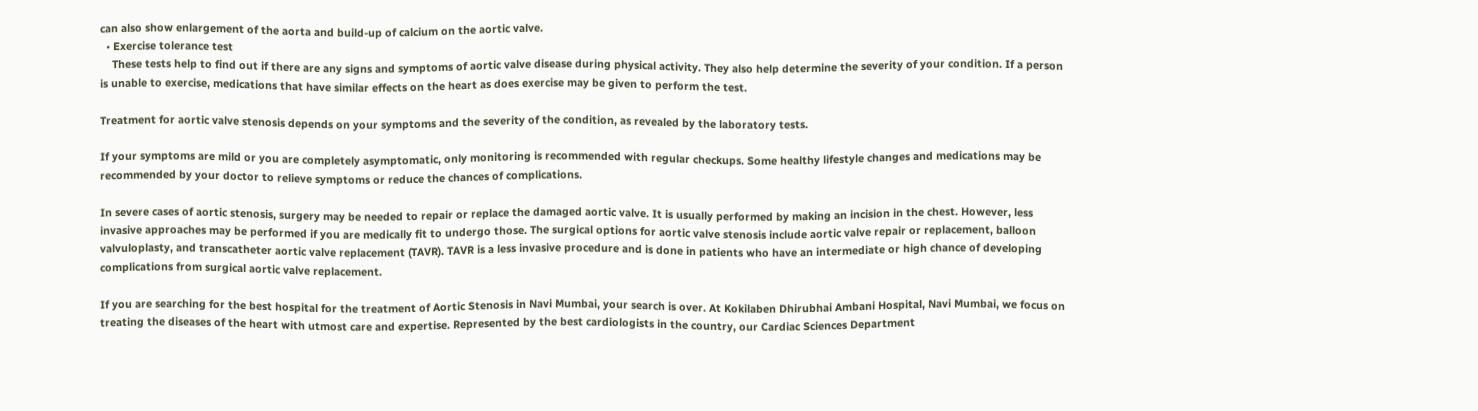can also show enlargement of the aorta and build-up of calcium on the aortic valve.
  • Exercise tolerance test
    These tests help to find out if there are any signs and symptoms of aortic valve disease during physical activity. They also help determine the severity of your condition. If a person is unable to exercise, medications that have similar effects on the heart as does exercise may be given to perform the test.

Treatment for aortic valve stenosis depends on your symptoms and the severity of the condition, as revealed by the laboratory tests.

If your symptoms are mild or you are completely asymptomatic, only monitoring is recommended with regular checkups. Some healthy lifestyle changes and medications may be recommended by your doctor to relieve symptoms or reduce the chances of complications.

In severe cases of aortic stenosis, surgery may be needed to repair or replace the damaged aortic valve. It is usually performed by making an incision in the chest. However, less invasive approaches may be performed if you are medically fit to undergo those. The surgical options for aortic valve stenosis include aortic valve repair or replacement, balloon valvuloplasty, and transcatheter aortic valve replacement (TAVR). TAVR is a less invasive procedure and is done in patients who have an intermediate or high chance of developing complications from surgical aortic valve replacement.

If you are searching for the best hospital for the treatment of Aortic Stenosis in Navi Mumbai, your search is over. At Kokilaben Dhirubhai Ambani Hospital, Navi Mumbai, we focus on treating the diseases of the heart with utmost care and expertise. Represented by the best cardiologists in the country, our Cardiac Sciences Department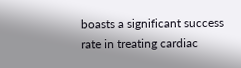boasts a significant success rate in treating cardiac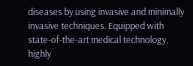diseases by using invasive and minimally invasive techniques. Equipped with state-of-the-art medical technology, highly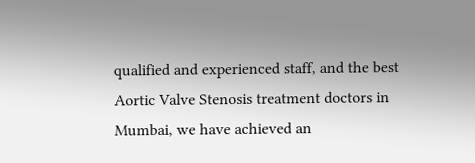qualified and experienced staff, and the best Aortic Valve Stenosis treatment doctors in Mumbai, we have achieved an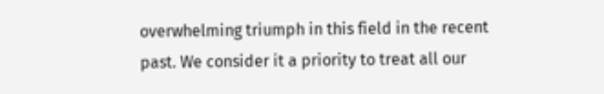overwhelming triumph in this field in the recent past. We consider it a priority to treat all our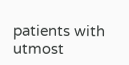patients with utmost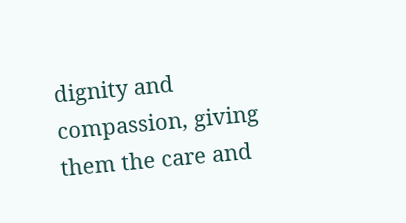dignity and compassion, giving them the care and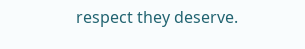respect they deserve.